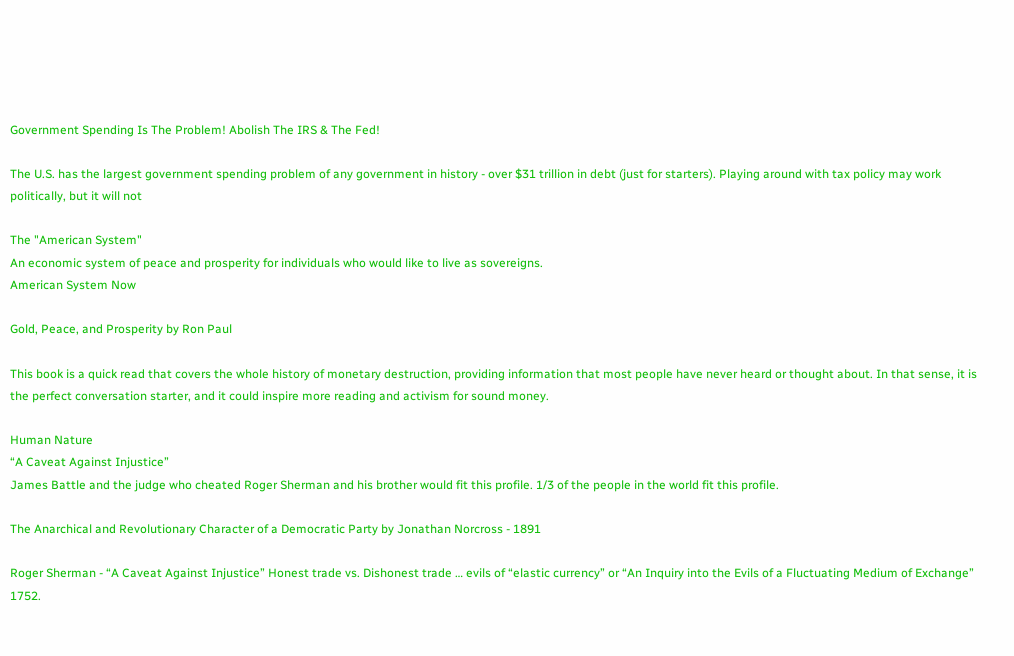Government Spending Is The Problem! Abolish The IRS & The Fed!

The U.S. has the largest government spending problem of any government in history - over $31 trillion in debt (just for starters). Playing around with tax policy may work politically, but it will not

The "American System"
An economic system of peace and prosperity for individuals who would like to live as sovereigns.
American System Now

Gold, Peace, and Prosperity by Ron Paul

This book is a quick read that covers the whole history of monetary destruction, providing information that most people have never heard or thought about. In that sense, it is the perfect conversation starter, and it could inspire more reading and activism for sound money.

Human Nature
“A Caveat Against Injustice”
James Battle and the judge who cheated Roger Sherman and his brother would fit this profile. 1/3 of the people in the world fit this profile.

The Anarchical and Revolutionary Character of a Democratic Party by Jonathan Norcross - 1891

Roger Sherman - “A Caveat Against Injustice” Honest trade vs. Dishonest trade … evils of “elastic currency” or “An Inquiry into the Evils of a Fluctuating Medium of Exchange” 1752.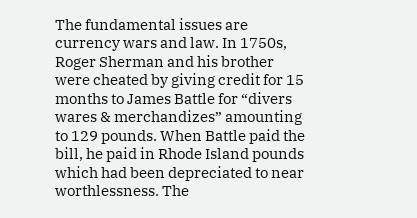The fundamental issues are currency wars and law. In 1750s, Roger Sherman and his brother were cheated by giving credit for 15 months to James Battle for “divers wares & merchandizes” amounting to 129 pounds. When Battle paid the bill, he paid in Rhode Island pounds which had been depreciated to near worthlessness. The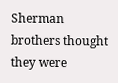Sherman brothers thought they were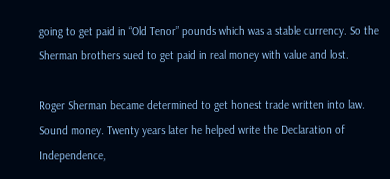going to get paid in “Old Tenor” pounds which was a stable currency. So the Sherman brothers sued to get paid in real money with value and lost.

Roger Sherman became determined to get honest trade written into law. Sound money. Twenty years later he helped write the Declaration of Independence,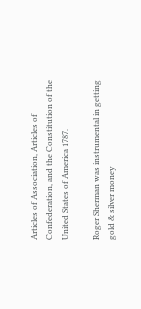Articles of Association, Articles of Confederation, and the Constitution of the United States of America 1787.

Roger Sherman was instrumental in getting gold & silver money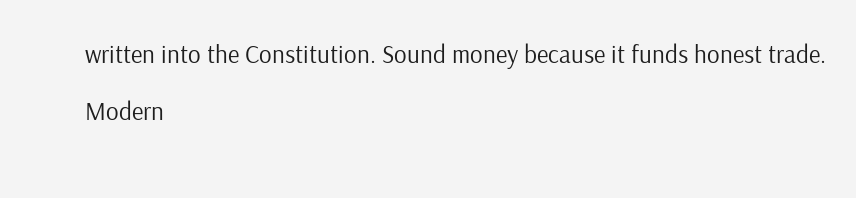written into the Constitution. Sound money because it funds honest trade.

Modern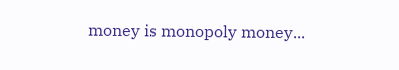money is monopoly money...